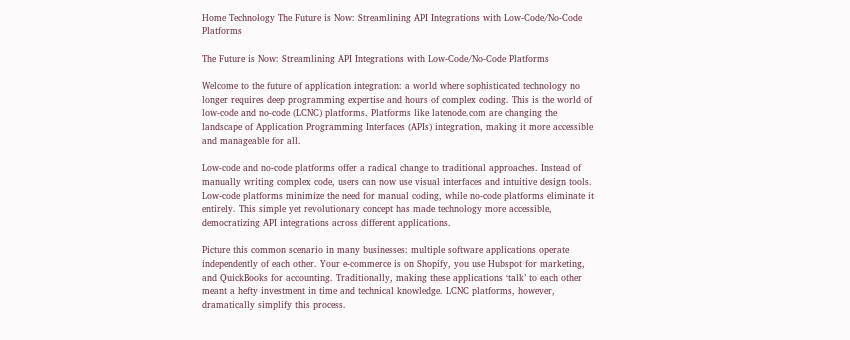Home Technology The Future is Now: Streamlining API Integrations with Low-Code/No-Code Platforms

The Future is Now: Streamlining API Integrations with Low-Code/No-Code Platforms

Welcome to the future of application integration: a world where sophisticated technology no longer requires deep programming expertise and hours of complex coding. This is the world of low-code and no-code (LCNC) platforms. Platforms like latenode.com are changing the landscape of Application Programming Interfaces (APIs) integration, making it more accessible and manageable for all.

Low-code and no-code platforms offer a radical change to traditional approaches. Instead of manually writing complex code, users can now use visual interfaces and intuitive design tools. Low-code platforms minimize the need for manual coding, while no-code platforms eliminate it entirely. This simple yet revolutionary concept has made technology more accessible, democratizing API integrations across different applications.

Picture this common scenario in many businesses: multiple software applications operate independently of each other. Your e-commerce is on Shopify, you use Hubspot for marketing, and QuickBooks for accounting. Traditionally, making these applications ‘talk’ to each other meant a hefty investment in time and technical knowledge. LCNC platforms, however, dramatically simplify this process.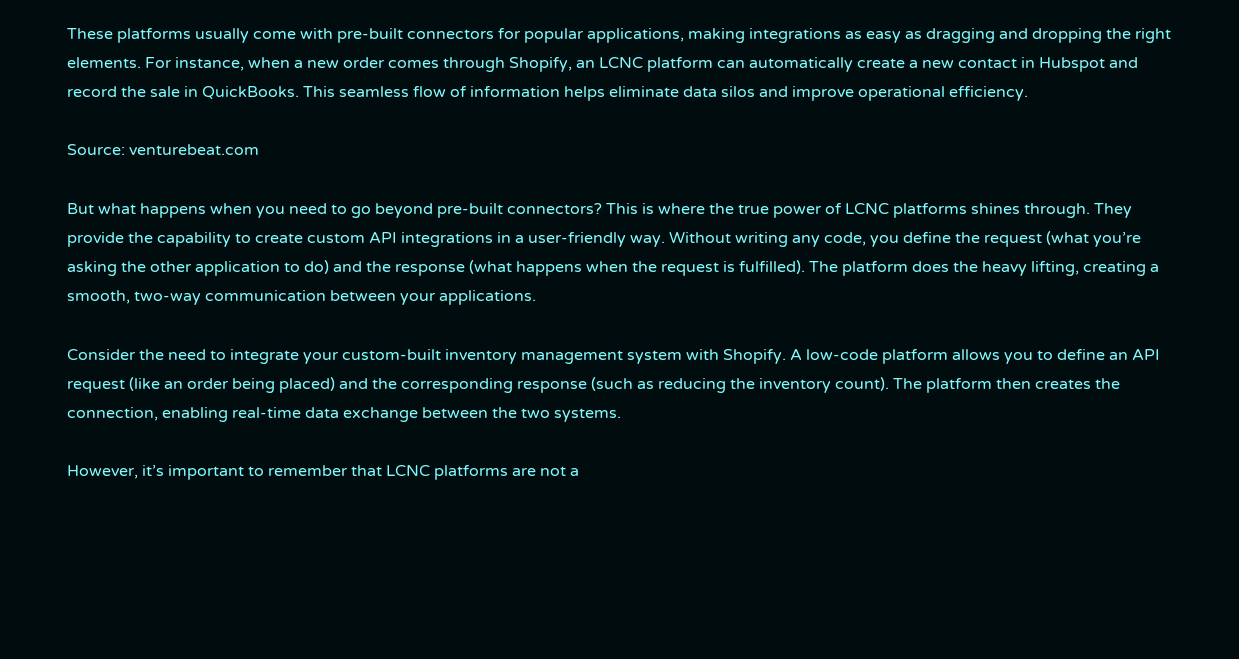These platforms usually come with pre-built connectors for popular applications, making integrations as easy as dragging and dropping the right elements. For instance, when a new order comes through Shopify, an LCNC platform can automatically create a new contact in Hubspot and record the sale in QuickBooks. This seamless flow of information helps eliminate data silos and improve operational efficiency.

Source: venturebeat.com

But what happens when you need to go beyond pre-built connectors? This is where the true power of LCNC platforms shines through. They provide the capability to create custom API integrations in a user-friendly way. Without writing any code, you define the request (what you’re asking the other application to do) and the response (what happens when the request is fulfilled). The platform does the heavy lifting, creating a smooth, two-way communication between your applications.

Consider the need to integrate your custom-built inventory management system with Shopify. A low-code platform allows you to define an API request (like an order being placed) and the corresponding response (such as reducing the inventory count). The platform then creates the connection, enabling real-time data exchange between the two systems.

However, it’s important to remember that LCNC platforms are not a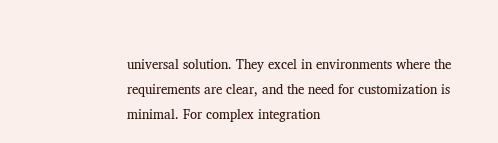universal solution. They excel in environments where the requirements are clear, and the need for customization is minimal. For complex integration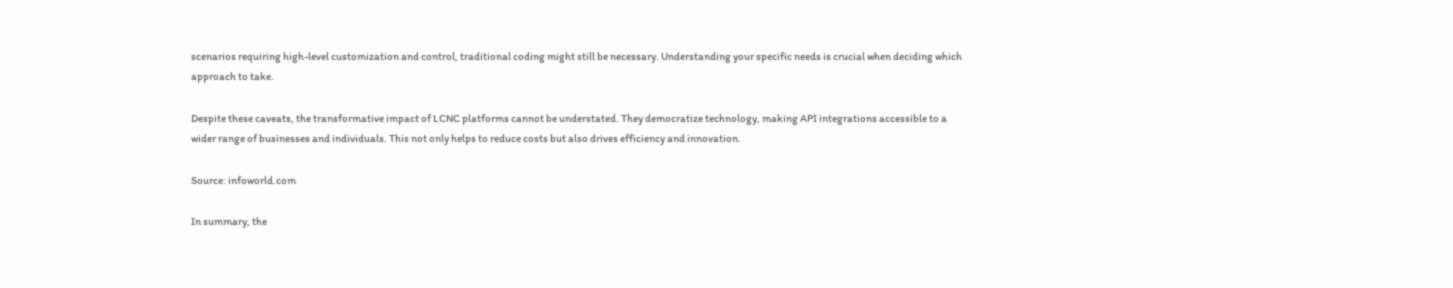scenarios requiring high-level customization and control, traditional coding might still be necessary. Understanding your specific needs is crucial when deciding which approach to take.

Despite these caveats, the transformative impact of LCNC platforms cannot be understated. They democratize technology, making API integrations accessible to a wider range of businesses and individuals. This not only helps to reduce costs but also drives efficiency and innovation.

Source: infoworld.com

In summary, the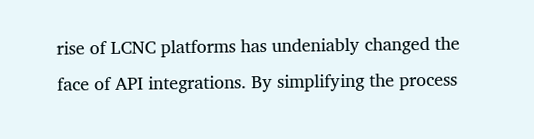rise of LCNC platforms has undeniably changed the face of API integrations. By simplifying the process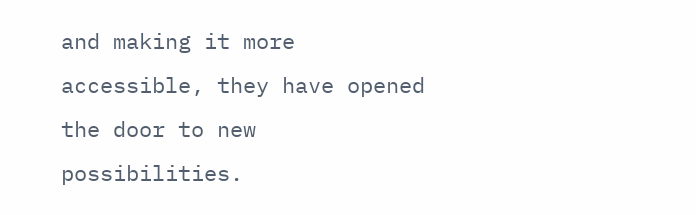and making it more accessible, they have opened the door to new possibilities.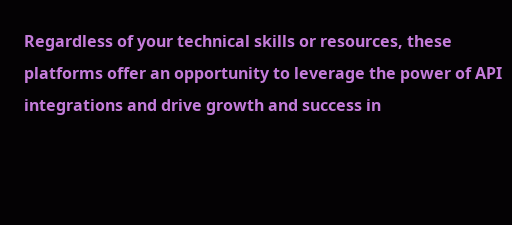Regardless of your technical skills or resources, these platforms offer an opportunity to leverage the power of API integrations and drive growth and success in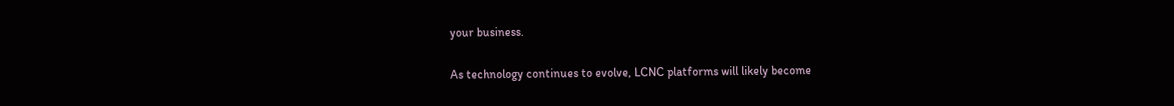your business.

As technology continues to evolve, LCNC platforms will likely become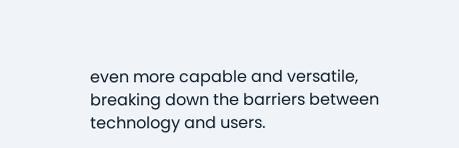even more capable and versatile, breaking down the barriers between technology and users.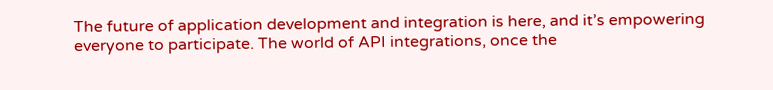The future of application development and integration is here, and it’s empowering everyone to participate. The world of API integrations, once the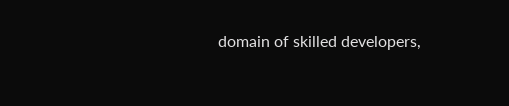domain of skilled developers,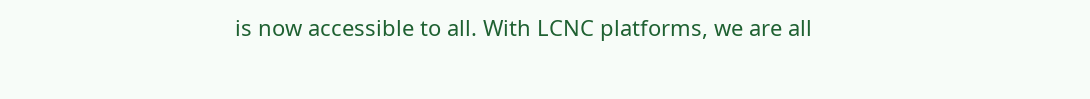is now accessible to all. With LCNC platforms, we are all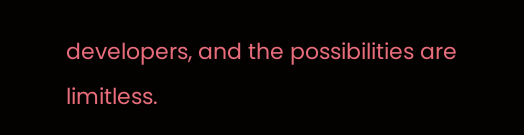developers, and the possibilities are limitless.